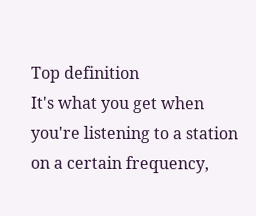Top definition
It's what you get when you're listening to a station on a certain frequency,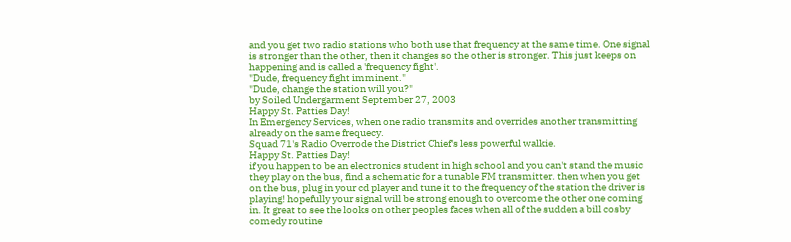and you get two radio stations who both use that frequency at the same time. One signal is stronger than the other, then it changes so the other is stronger. This just keeps on happening and is called a 'frequency fight'.
"Dude, frequency fight imminent."
"Dude, change the station will you?"
by Soiled Undergarment September 27, 2003
Happy St. Patties Day!
In Emergency Services, when one radio transmits and overrides another transmitting already on the same frequecy.
Squad 71's Radio Overrode the District Chief's less powerful walkie.
Happy St. Patties Day!
if you happen to be an electronics student in high school and you can't stand the music they play on the bus, find a schematic for a tunable FM transmitter. then when you get on the bus, plug in your cd player and tune it to the frequency of the station the driver is playing! hopefully your signal will be strong enough to overcome the other one coming in. It great to see the looks on other peoples faces when all of the sudden a bill cosby comedy routine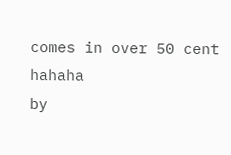comes in over 50 cent hahaha
by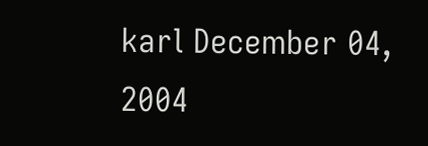karl December 04, 2004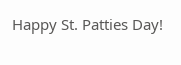Happy St. Patties Day!